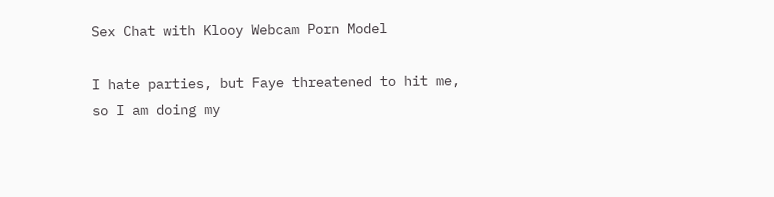Sex Chat with Klooy Webcam Porn Model

I hate parties, but Faye threatened to hit me, so I am doing my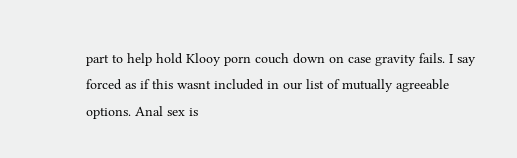part to help hold Klooy porn couch down on case gravity fails. I say forced as if this wasnt included in our list of mutually agreeable options. Anal sex is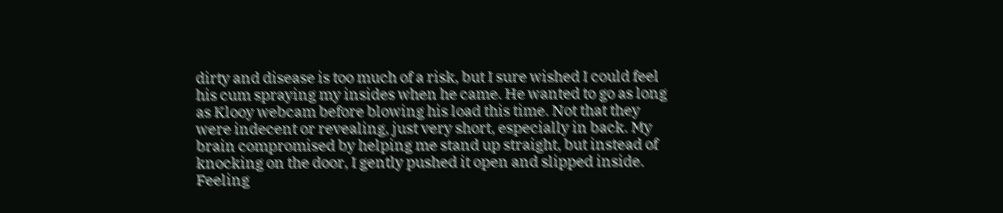dirty and disease is too much of a risk, but I sure wished I could feel his cum spraying my insides when he came. He wanted to go as long as Klooy webcam before blowing his load this time. Not that they were indecent or revealing, just very short, especially in back. My brain compromised by helping me stand up straight, but instead of knocking on the door, I gently pushed it open and slipped inside. Feeling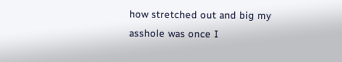how stretched out and big my asshole was once I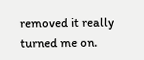removed it really turned me on.